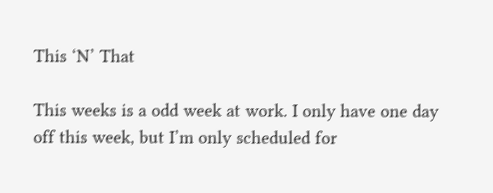This ‘N’ That

This weeks is a odd week at work. I only have one day off this week, but I’m only scheduled for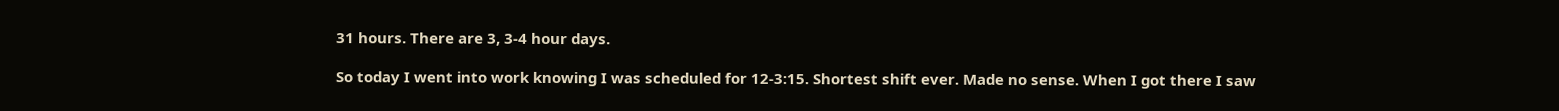31 hours. There are 3, 3-4 hour days.

So today I went into work knowing I was scheduled for 12-3:15. Shortest shift ever. Made no sense. When I got there I saw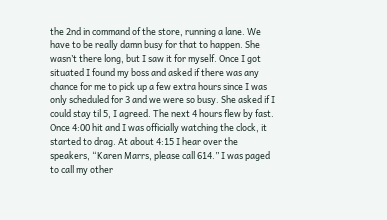the 2nd in command of the store, running a lane. We have to be really damn busy for that to happen. She wasn’t there long, but I saw it for myself. Once I got situated I found my boss and asked if there was any chance for me to pick up a few extra hours since I was only scheduled for 3 and we were so busy. She asked if I could stay til 5, I agreed. The next 4 hours flew by fast. Once 4:00 hit and I was officially watching the clock, it started to drag. At about 4:15 I hear over the speakers, “Karen Marrs, please call 614.” I was paged to call my other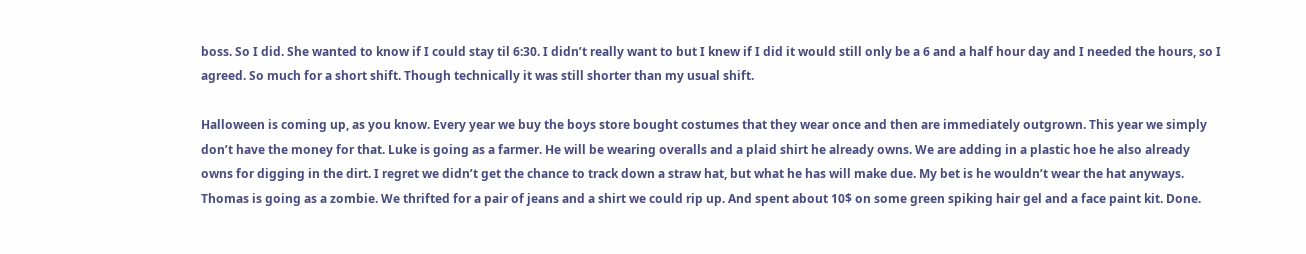boss. So I did. She wanted to know if I could stay til 6:30. I didn’t really want to but I knew if I did it would still only be a 6 and a half hour day and I needed the hours, so I agreed. So much for a short shift. Though technically it was still shorter than my usual shift.

Halloween is coming up, as you know. Every year we buy the boys store bought costumes that they wear once and then are immediately outgrown. This year we simply don’t have the money for that. Luke is going as a farmer. He will be wearing overalls and a plaid shirt he already owns. We are adding in a plastic hoe he also already owns for digging in the dirt. I regret we didn’t get the chance to track down a straw hat, but what he has will make due. My bet is he wouldn’t wear the hat anyways. Thomas is going as a zombie. We thrifted for a pair of jeans and a shirt we could rip up. And spent about 10$ on some green spiking hair gel and a face paint kit. Done.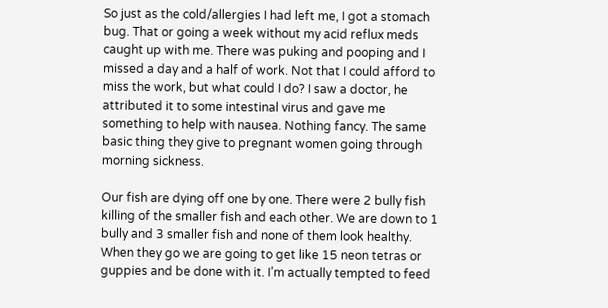So just as the cold/allergies I had left me, I got a stomach bug. That or going a week without my acid reflux meds caught up with me. There was puking and pooping and I missed a day and a half of work. Not that I could afford to miss the work, but what could I do? I saw a doctor, he attributed it to some intestinal virus and gave me something to help with nausea. Nothing fancy. The same basic thing they give to pregnant women going through morning sickness.

Our fish are dying off one by one. There were 2 bully fish killing of the smaller fish and each other. We are down to 1 bully and 3 smaller fish and none of them look healthy. When they go we are going to get like 15 neon tetras or guppies and be done with it. I’m actually tempted to feed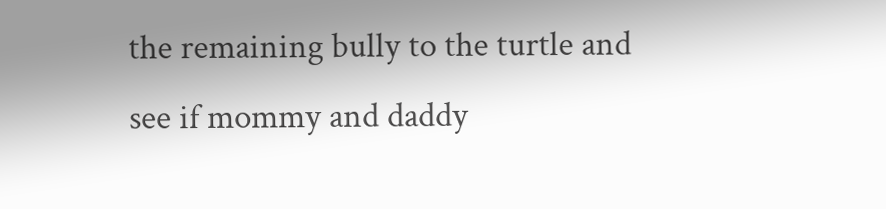the remaining bully to the turtle and see if mommy and daddy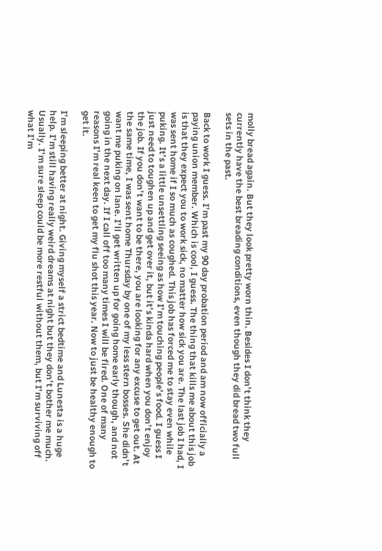molly bread again. But they look pretty worn thin. Besides I don’t think they currently have the best breading conditions, even though they did bread two full sets in the past.

Back to work I guess. I’m past my 90 day probation period and am now officially a paying union member. Which is cool, I guess. The thing that kills me about this job is that they expect you to work sick, no matter how sick you are. The last job I had, I was sent home if I so much as coughed. This job has forced me to stay even while puking. It’s a little unsettling seeing as how I’m touching people’s food. I guess I just need to toughen up and get over it, but it’s kinda hard when you don’t enjoy the job. If you don’t want to be there, you are looking for any excuse to get out. At the same time, I was sent home Thursday by one of my less stern bosses. She didn’t want me puking on lane. I’ll get written up for going home early though, and not going in the next day. If I call off too many times I will be fired. One of many reasons I’m real keen to get my flu shot this year. Now to just be healthy enough to get it.

I’m sleeping better at night. Giving myself a strict bedtime and Lunesta is a huge help. I’m still having really weird dreams at night but they don’t bother me much. Usually. I’m sure sleep could be more restful without them, but I’m surviving off what I’m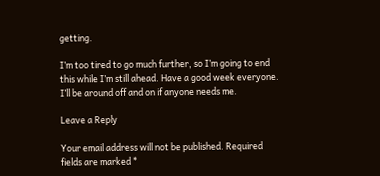getting.

I’m too tired to go much further, so I’m going to end this while I’m still ahead. Have a good week everyone. I’ll be around off and on if anyone needs me.

Leave a Reply

Your email address will not be published. Required fields are marked *